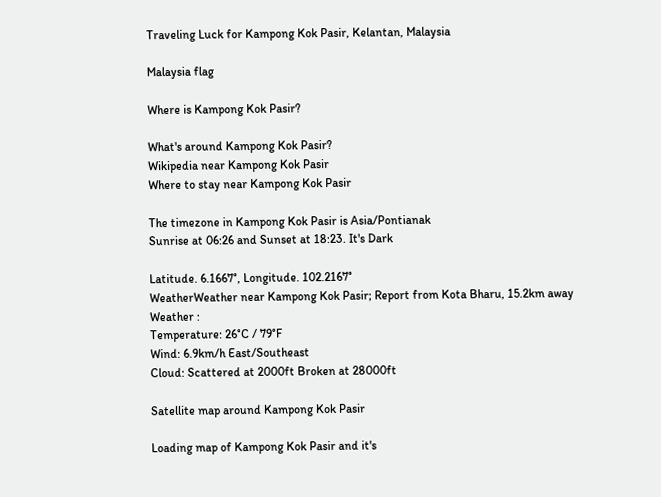Traveling Luck for Kampong Kok Pasir, Kelantan, Malaysia

Malaysia flag

Where is Kampong Kok Pasir?

What's around Kampong Kok Pasir?
Wikipedia near Kampong Kok Pasir
Where to stay near Kampong Kok Pasir

The timezone in Kampong Kok Pasir is Asia/Pontianak
Sunrise at 06:26 and Sunset at 18:23. It's Dark

Latitude. 6.1667°, Longitude. 102.2167°
WeatherWeather near Kampong Kok Pasir; Report from Kota Bharu, 15.2km away
Weather :
Temperature: 26°C / 79°F
Wind: 6.9km/h East/Southeast
Cloud: Scattered at 2000ft Broken at 28000ft

Satellite map around Kampong Kok Pasir

Loading map of Kampong Kok Pasir and it's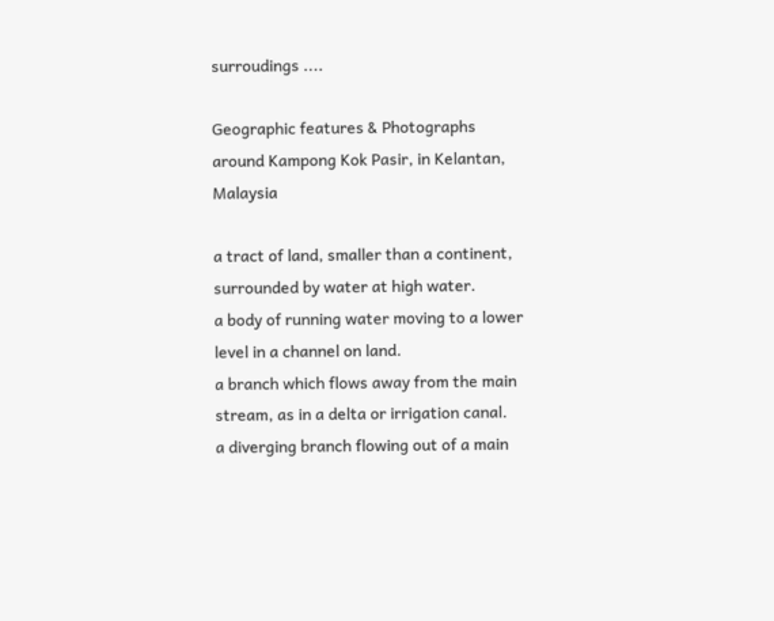surroudings ....

Geographic features & Photographs around Kampong Kok Pasir, in Kelantan, Malaysia

a tract of land, smaller than a continent, surrounded by water at high water.
a body of running water moving to a lower level in a channel on land.
a branch which flows away from the main stream, as in a delta or irrigation canal.
a diverging branch flowing out of a main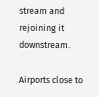stream and rejoining it downstream.

Airports close to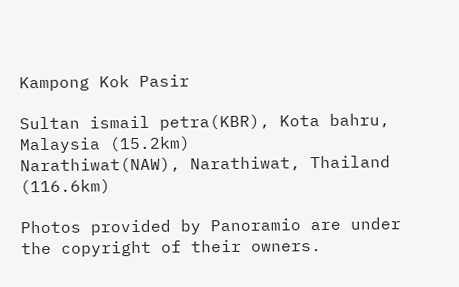Kampong Kok Pasir

Sultan ismail petra(KBR), Kota bahru, Malaysia (15.2km)
Narathiwat(NAW), Narathiwat, Thailand (116.6km)

Photos provided by Panoramio are under the copyright of their owners.